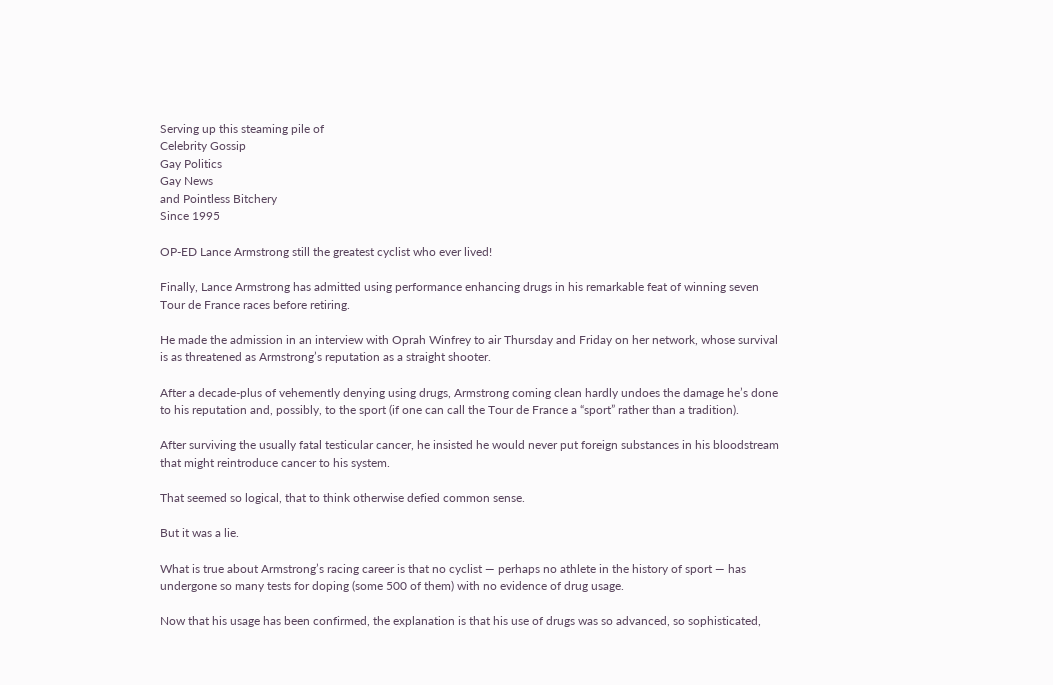Serving up this steaming pile of
Celebrity Gossip
Gay Politics
Gay News
and Pointless Bitchery
Since 1995

OP-ED Lance Armstrong still the greatest cyclist who ever lived!

Finally, Lance Armstrong has admitted using performance enhancing drugs in his remarkable feat of winning seven Tour de France races before retiring.

He made the admission in an interview with Oprah Winfrey to air Thursday and Friday on her network, whose survival is as threatened as Armstrong’s reputation as a straight shooter.

After a decade-plus of vehemently denying using drugs, Armstrong coming clean hardly undoes the damage he’s done to his reputation and, possibly, to the sport (if one can call the Tour de France a “sport” rather than a tradition).

After surviving the usually fatal testicular cancer, he insisted he would never put foreign substances in his bloodstream that might reintroduce cancer to his system.

That seemed so logical, that to think otherwise defied common sense.

But it was a lie.

What is true about Armstrong’s racing career is that no cyclist — perhaps no athlete in the history of sport — has undergone so many tests for doping (some 500 of them) with no evidence of drug usage.

Now that his usage has been confirmed, the explanation is that his use of drugs was so advanced, so sophisticated,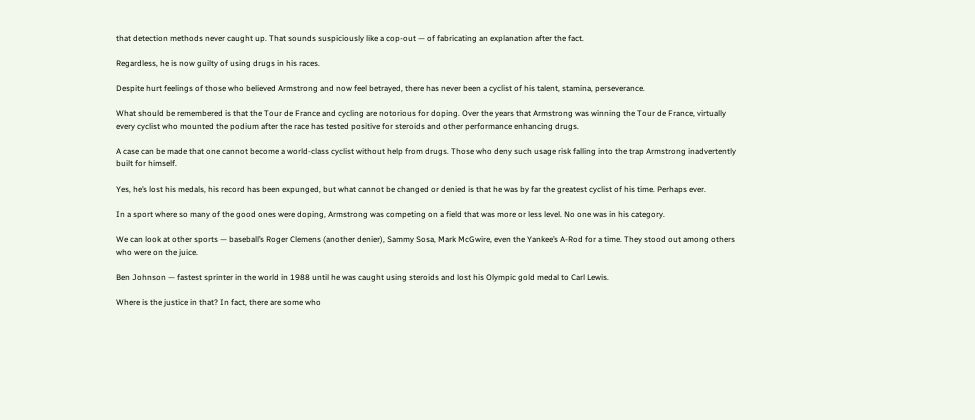that detection methods never caught up. That sounds suspiciously like a cop-out — of fabricating an explanation after the fact.

Regardless, he is now guilty of using drugs in his races.

Despite hurt feelings of those who believed Armstrong and now feel betrayed, there has never been a cyclist of his talent, stamina, perseverance.

What should be remembered is that the Tour de France and cycling are notorious for doping. Over the years that Armstrong was winning the Tour de France, virtually every cyclist who mounted the podium after the race has tested positive for steroids and other performance enhancing drugs.

A case can be made that one cannot become a world-class cyclist without help from drugs. Those who deny such usage risk falling into the trap Armstrong inadvertently built for himself.

Yes, he’s lost his medals, his record has been expunged, but what cannot be changed or denied is that he was by far the greatest cyclist of his time. Perhaps ever.

In a sport where so many of the good ones were doping, Armstrong was competing on a field that was more or less level. No one was in his category.

We can look at other sports — baseball’s Roger Clemens (another denier), Sammy Sosa, Mark McGwire, even the Yankee’s A-Rod for a time. They stood out among others who were on the juice.

Ben Johnson — fastest sprinter in the world in 1988 until he was caught using steroids and lost his Olympic gold medal to Carl Lewis.

Where is the justice in that? In fact, there are some who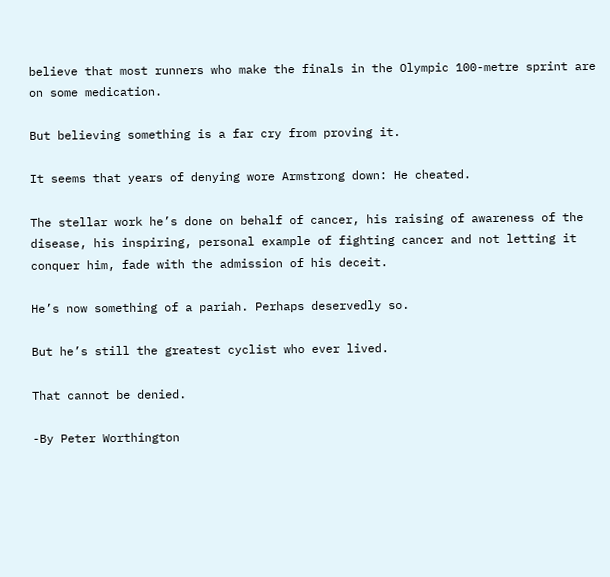believe that most runners who make the finals in the Olympic 100-metre sprint are on some medication.

But believing something is a far cry from proving it.

It seems that years of denying wore Armstrong down: He cheated.

The stellar work he’s done on behalf of cancer, his raising of awareness of the disease, his inspiring, personal example of fighting cancer and not letting it conquer him, fade with the admission of his deceit.

He’s now something of a pariah. Perhaps deservedly so.

But he’s still the greatest cyclist who ever lived.

That cannot be denied.

-By Peter Worthington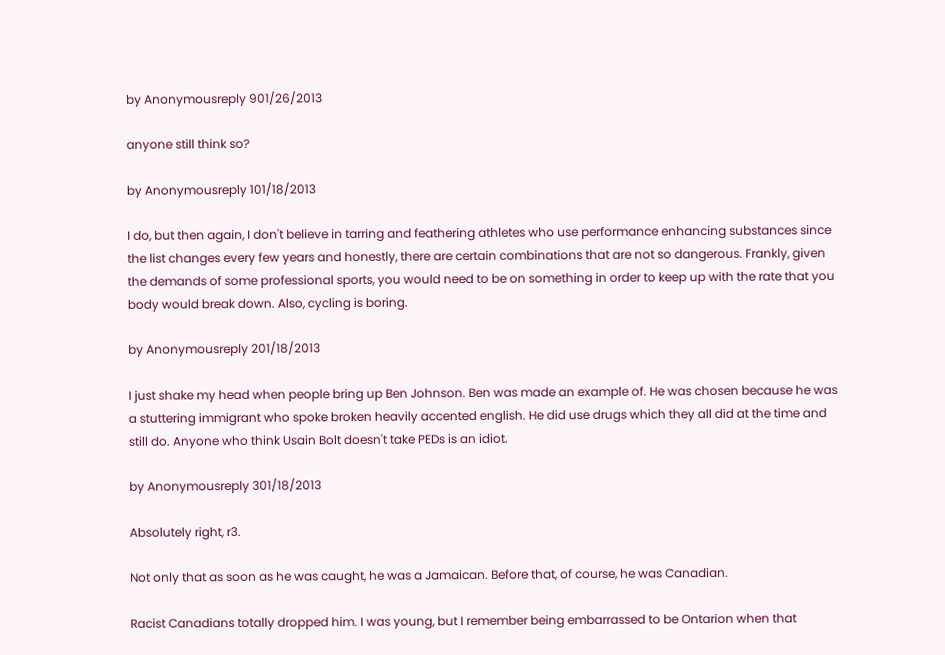by Anonymousreply 901/26/2013

anyone still think so?

by Anonymousreply 101/18/2013

I do, but then again, I don't believe in tarring and feathering athletes who use performance enhancing substances since the list changes every few years and honestly, there are certain combinations that are not so dangerous. Frankly, given the demands of some professional sports, you would need to be on something in order to keep up with the rate that you body would break down. Also, cycling is boring.

by Anonymousreply 201/18/2013

I just shake my head when people bring up Ben Johnson. Ben was made an example of. He was chosen because he was a stuttering immigrant who spoke broken heavily accented english. He did use drugs which they all did at the time and still do. Anyone who think Usain Bolt doesn't take PEDs is an idiot.

by Anonymousreply 301/18/2013

Absolutely right, r3.

Not only that as soon as he was caught, he was a Jamaican. Before that, of course, he was Canadian.

Racist Canadians totally dropped him. I was young, but I remember being embarrassed to be Ontarion when that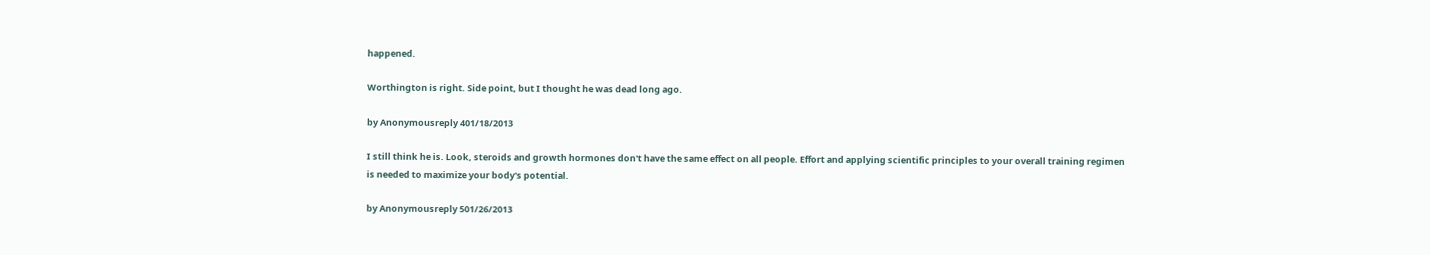happened.

Worthington is right. Side point, but I thought he was dead long ago.

by Anonymousreply 401/18/2013

I still think he is. Look, steroids and growth hormones don't have the same effect on all people. Effort and applying scientific principles to your overall training regimen is needed to maximize your body's potential.

by Anonymousreply 501/26/2013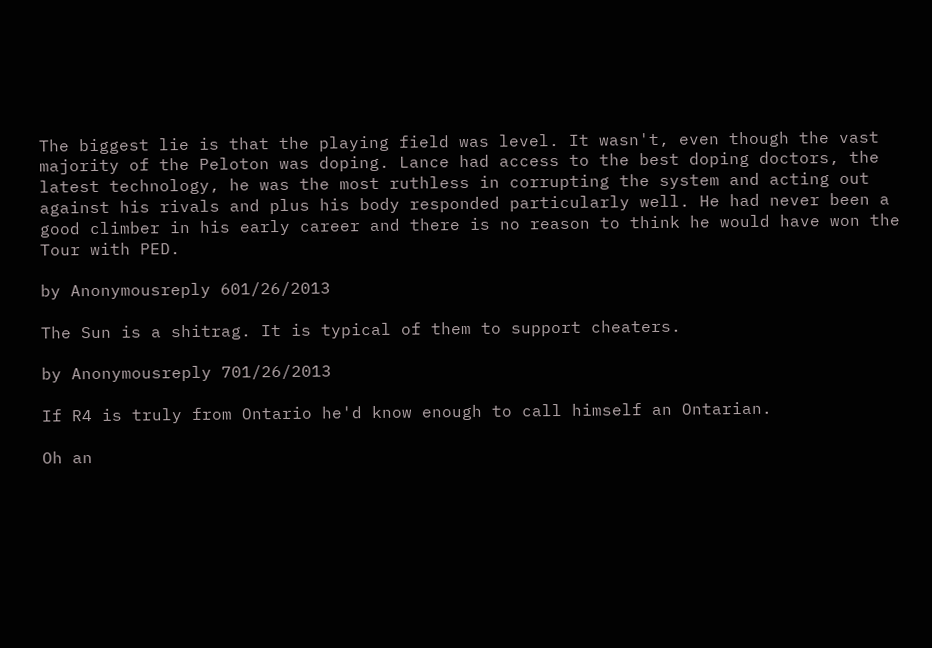The biggest lie is that the playing field was level. It wasn't, even though the vast majority of the Peloton was doping. Lance had access to the best doping doctors, the latest technology, he was the most ruthless in corrupting the system and acting out against his rivals and plus his body responded particularly well. He had never been a good climber in his early career and there is no reason to think he would have won the Tour with PED.

by Anonymousreply 601/26/2013

The Sun is a shitrag. It is typical of them to support cheaters.

by Anonymousreply 701/26/2013

If R4 is truly from Ontario he'd know enough to call himself an Ontarian.

Oh an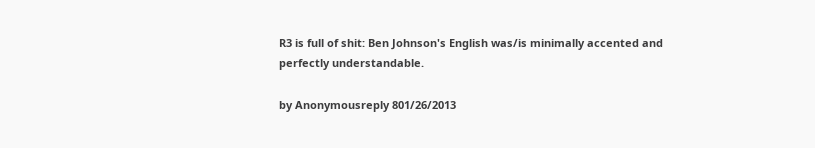R3 is full of shit: Ben Johnson's English was/is minimally accented and perfectly understandable.

by Anonymousreply 801/26/2013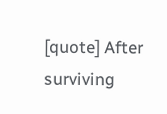[quote] After surviving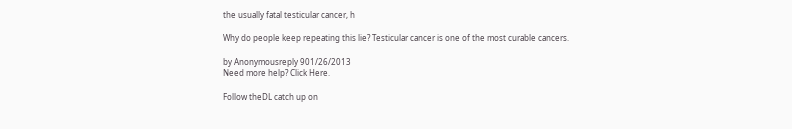the usually fatal testicular cancer, h

Why do people keep repeating this lie? Testicular cancer is one of the most curable cancers.

by Anonymousreply 901/26/2013
Need more help? Click Here.

Follow theDL catch up on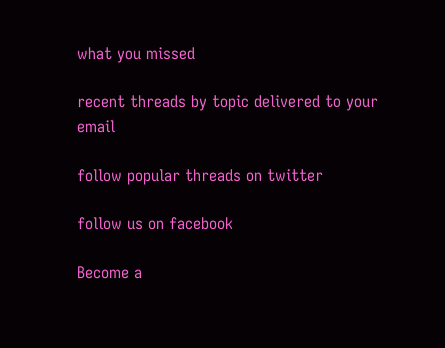what you missed

recent threads by topic delivered to your email

follow popular threads on twitter

follow us on facebook

Become a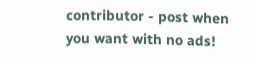contributor - post when you want with no ads!